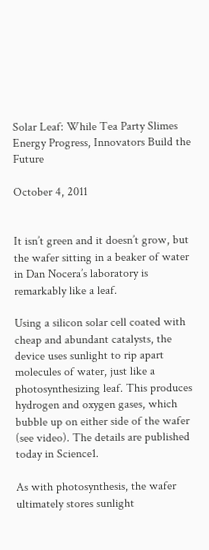Solar Leaf: While Tea Party Slimes Energy Progress, Innovators Build the Future

October 4, 2011


It isn’t green and it doesn’t grow, but the wafer sitting in a beaker of water in Dan Nocera’s laboratory is remarkably like a leaf.

Using a silicon solar cell coated with cheap and abundant catalysts, the device uses sunlight to rip apart molecules of water, just like a photosynthesizing leaf. This produces hydrogen and oxygen gases, which bubble up on either side of the wafer (see video). The details are published today in Science1.

As with photosynthesis, the wafer ultimately stores sunlight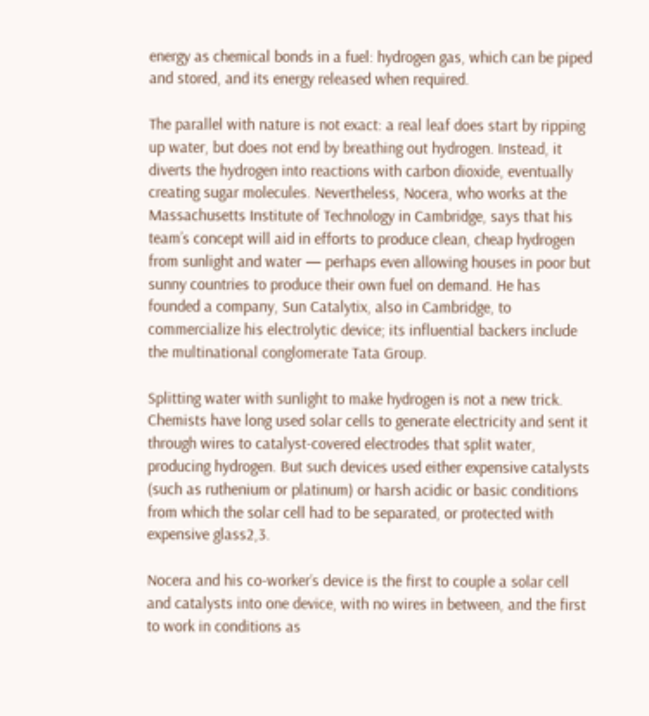energy as chemical bonds in a fuel: hydrogen gas, which can be piped and stored, and its energy released when required.

The parallel with nature is not exact: a real leaf does start by ripping up water, but does not end by breathing out hydrogen. Instead, it diverts the hydrogen into reactions with carbon dioxide, eventually creating sugar molecules. Nevertheless, Nocera, who works at the Massachusetts Institute of Technology in Cambridge, says that his team’s concept will aid in efforts to produce clean, cheap hydrogen from sunlight and water — perhaps even allowing houses in poor but sunny countries to produce their own fuel on demand. He has founded a company, Sun Catalytix, also in Cambridge, to commercialize his electrolytic device; its influential backers include the multinational conglomerate Tata Group.

Splitting water with sunlight to make hydrogen is not a new trick. Chemists have long used solar cells to generate electricity and sent it through wires to catalyst-covered electrodes that split water, producing hydrogen. But such devices used either expensive catalysts (such as ruthenium or platinum) or harsh acidic or basic conditions from which the solar cell had to be separated, or protected with expensive glass2,3.

Nocera and his co-worker’s device is the first to couple a solar cell and catalysts into one device, with no wires in between, and the first to work in conditions as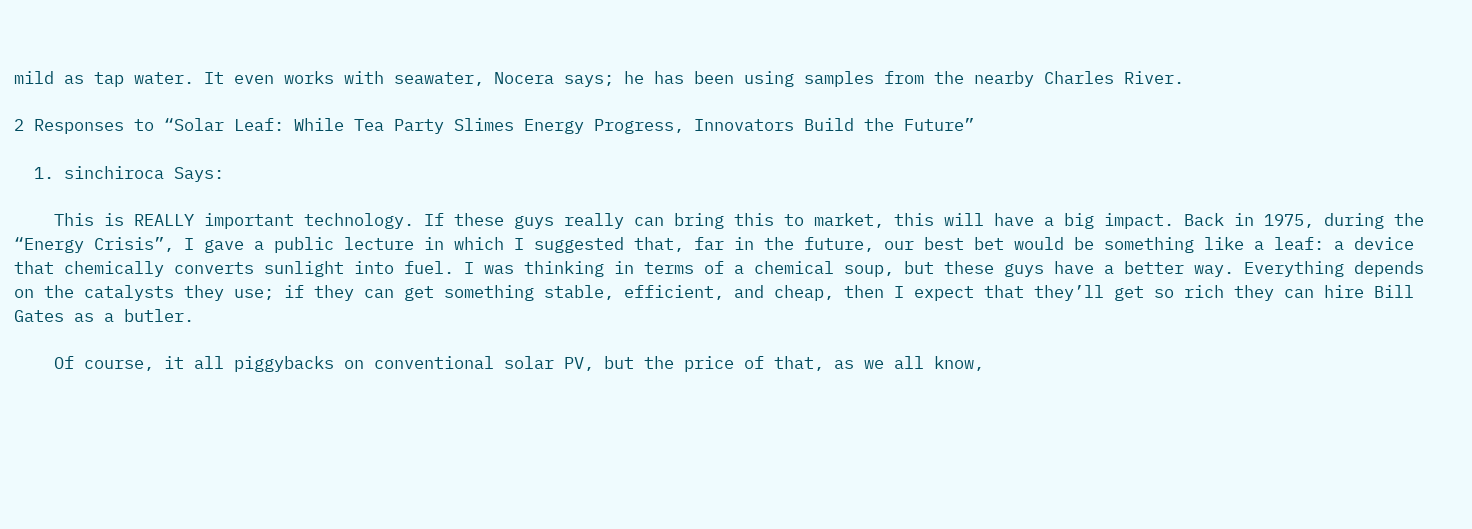mild as tap water. It even works with seawater, Nocera says; he has been using samples from the nearby Charles River.

2 Responses to “Solar Leaf: While Tea Party Slimes Energy Progress, Innovators Build the Future”

  1. sinchiroca Says:

    This is REALLY important technology. If these guys really can bring this to market, this will have a big impact. Back in 1975, during the “Energy Crisis”, I gave a public lecture in which I suggested that, far in the future, our best bet would be something like a leaf: a device that chemically converts sunlight into fuel. I was thinking in terms of a chemical soup, but these guys have a better way. Everything depends on the catalysts they use; if they can get something stable, efficient, and cheap, then I expect that they’ll get so rich they can hire Bill Gates as a butler.

    Of course, it all piggybacks on conventional solar PV, but the price of that, as we all know,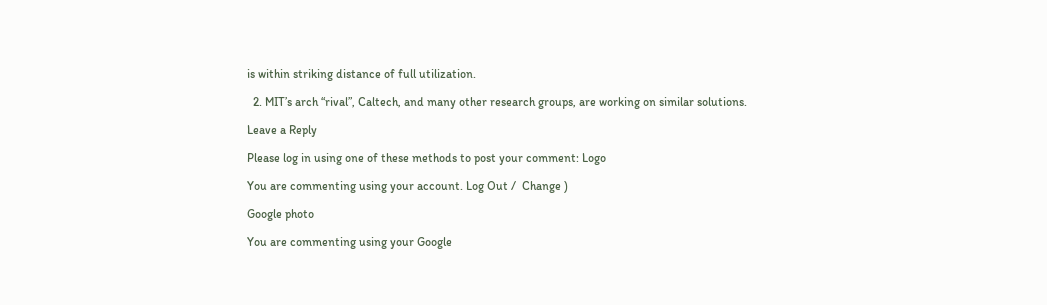is within striking distance of full utilization.

  2. MIT’s arch “rival”, Caltech, and many other research groups, are working on similar solutions.

Leave a Reply

Please log in using one of these methods to post your comment: Logo

You are commenting using your account. Log Out /  Change )

Google photo

You are commenting using your Google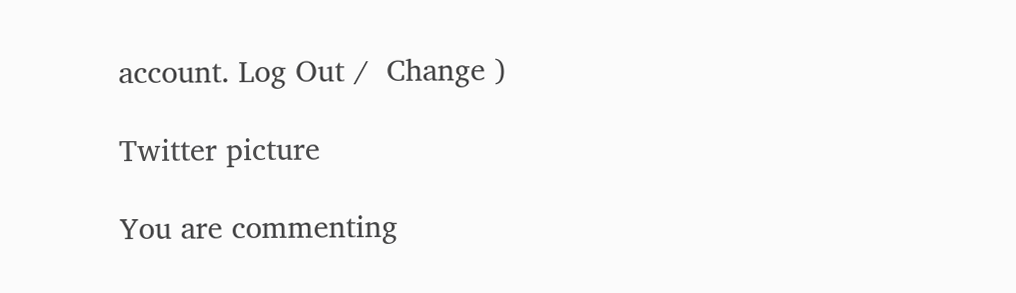account. Log Out /  Change )

Twitter picture

You are commenting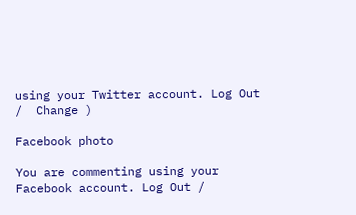using your Twitter account. Log Out /  Change )

Facebook photo

You are commenting using your Facebook account. Log Out /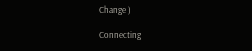Change )

Connecting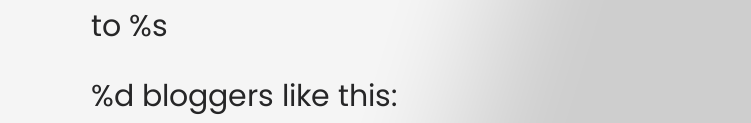to %s

%d bloggers like this: